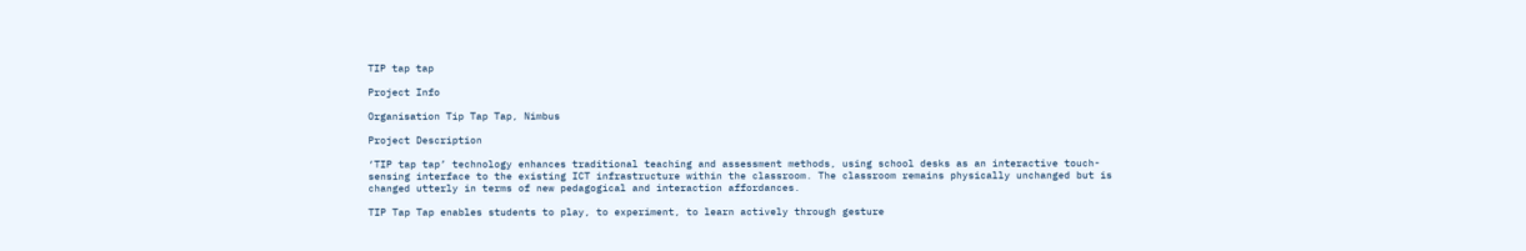TIP tap tap

Project Info

Organisation Tip Tap Tap, Nimbus

Project Description

‘TIP tap tap’ technology enhances traditional teaching and assessment methods, using school desks as an interactive touch-sensing interface to the existing ICT infrastructure within the classroom. The classroom remains physically unchanged but is changed utterly in terms of new pedagogical and interaction affordances.

TIP Tap Tap enables students to play, to experiment, to learn actively through gesture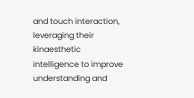and touch interaction, leveraging their kinaesthetic intelligence to improve understanding and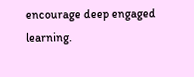encourage deep engaged learning.